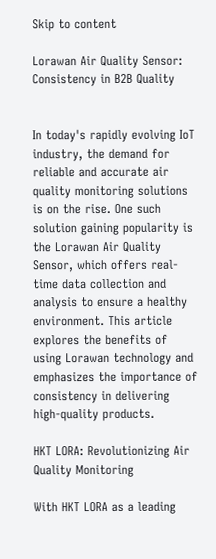Skip to content

Lorawan Air Quality Sensor: Consistency in B2B Quality


In today's rapidly evolving IoT industry, the demand for reliable and accurate air quality monitoring solutions is on the rise. One such solution gaining popularity is the Lorawan Air Quality Sensor, which offers real-time data collection and analysis to ensure a healthy environment. This article explores the benefits of using Lorawan technology and emphasizes the importance of consistency in delivering high-quality products.

HKT LORA: Revolutionizing Air Quality Monitoring

With HKT LORA as a leading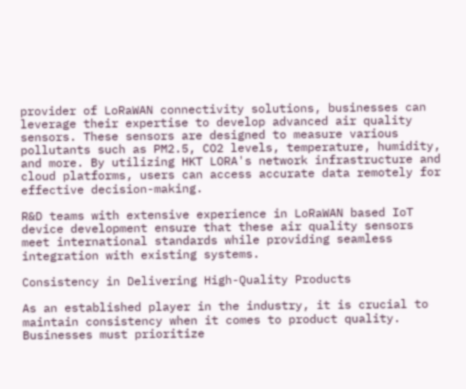provider of LoRaWAN connectivity solutions, businesses can leverage their expertise to develop advanced air quality sensors. These sensors are designed to measure various pollutants such as PM2.5, CO2 levels, temperature, humidity, and more. By utilizing HKT LORA's network infrastructure and cloud platforms, users can access accurate data remotely for effective decision-making.

R&D teams with extensive experience in LoRaWAN based IoT device development ensure that these air quality sensors meet international standards while providing seamless integration with existing systems.

Consistency in Delivering High-Quality Products

As an established player in the industry, it is crucial to maintain consistency when it comes to product quality. Businesses must prioritize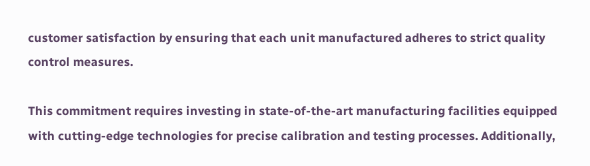customer satisfaction by ensuring that each unit manufactured adheres to strict quality control measures.

This commitment requires investing in state-of-the-art manufacturing facilities equipped with cutting-edge technologies for precise calibration and testing processes. Additionally,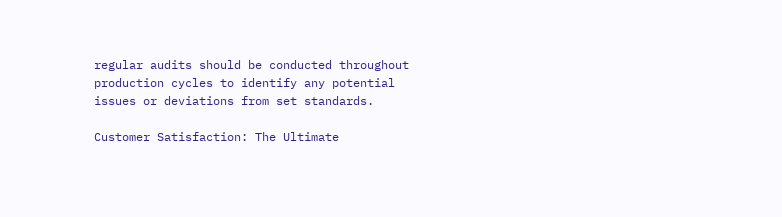regular audits should be conducted throughout production cycles to identify any potential issues or deviations from set standards.

Customer Satisfaction: The Ultimate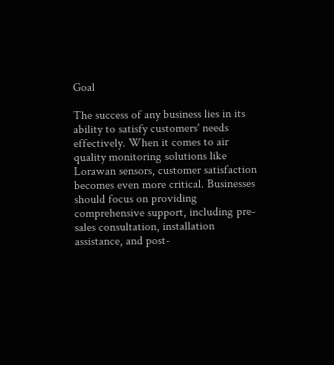Goal

The success of any business lies in its ability to satisfy customers' needs effectively. When it comes to air quality monitoring solutions like Lorawan sensors, customer satisfaction becomes even more critical. Businesses should focus on providing comprehensive support, including pre-sales consultation, installation assistance, and post-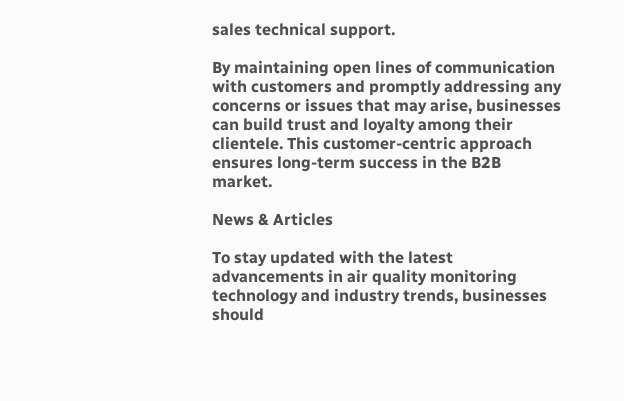sales technical support.

By maintaining open lines of communication with customers and promptly addressing any concerns or issues that may arise, businesses can build trust and loyalty among their clientele. This customer-centric approach ensures long-term success in the B2B market.

News & Articles

To stay updated with the latest advancements in air quality monitoring technology and industry trends, businesses should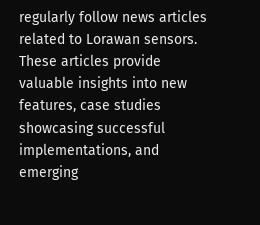regularly follow news articles related to Lorawan sensors. These articles provide valuable insights into new features, case studies showcasing successful implementations, and emerging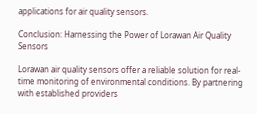applications for air quality sensors.

Conclusion: Harnessing the Power of Lorawan Air Quality Sensors

Lorawan air quality sensors offer a reliable solution for real-time monitoring of environmental conditions. By partnering with established providers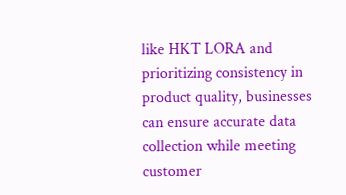like HKT LORA and prioritizing consistency in product quality, businesses can ensure accurate data collection while meeting customer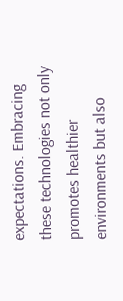expectations. Embracing these technologies not only promotes healthier environments but also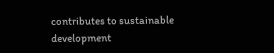contributes to sustainable development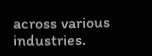across various industries.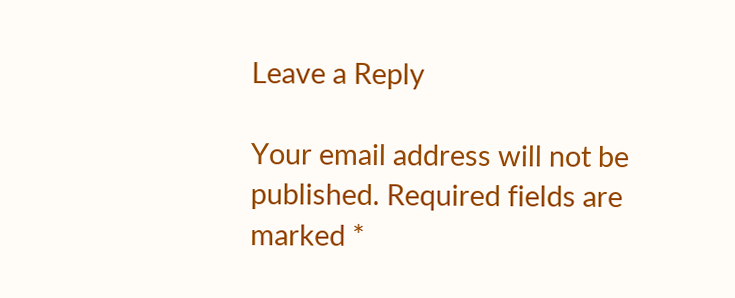Leave a Reply

Your email address will not be published. Required fields are marked *